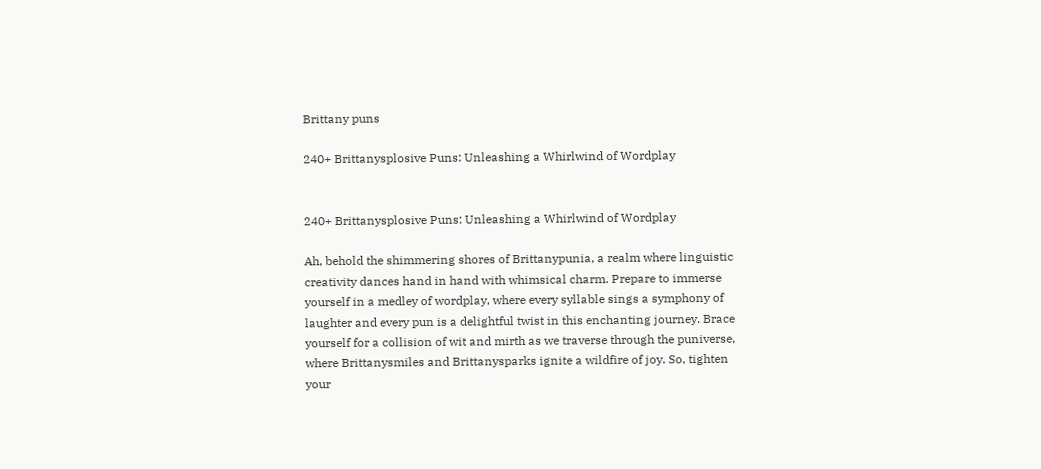Brittany puns

240+ Brittanysplosive Puns: Unleashing a Whirlwind of Wordplay


240+ Brittanysplosive Puns: Unleashing a Whirlwind of Wordplay

Ah, behold the shimmering shores of Brittanypunia, a realm where linguistic creativity dances hand in hand with whimsical charm. Prepare to immerse yourself in a medley of wordplay, where every syllable sings a symphony of laughter and every pun is a delightful twist in this enchanting journey. Brace yourself for a collision of wit and mirth as we traverse through the puniverse, where Brittanysmiles and Brittanysparks ignite a wildfire of joy. So, tighten your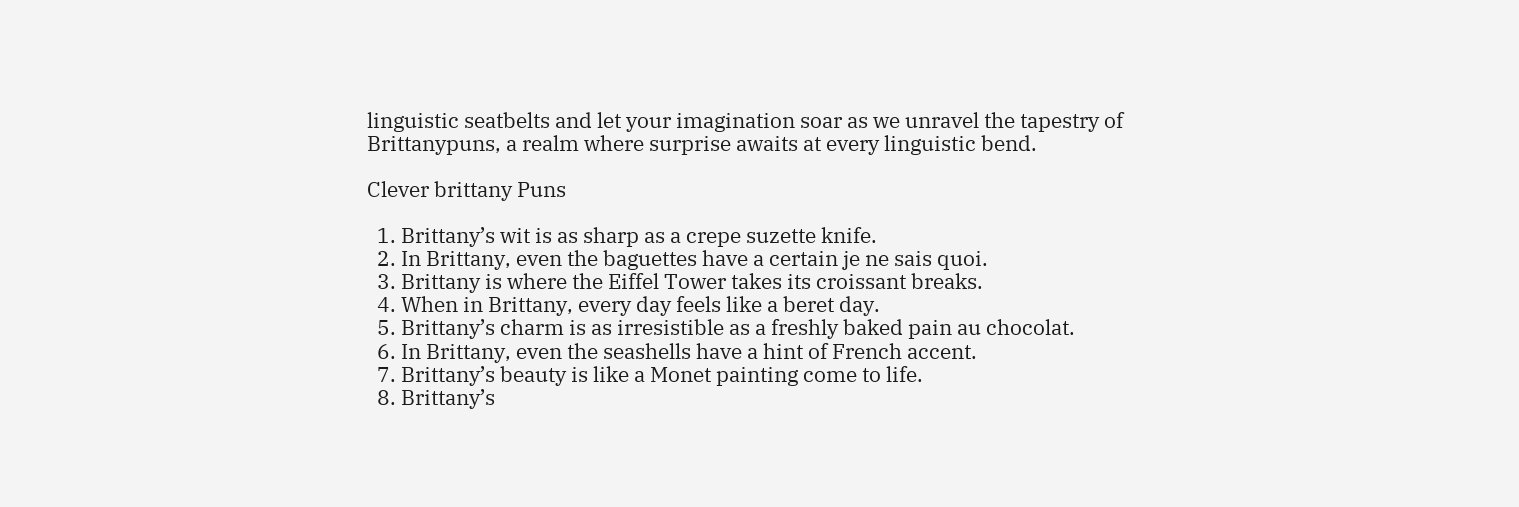linguistic seatbelts and let your imagination soar as we unravel the tapestry of Brittanypuns, a realm where surprise awaits at every linguistic bend.

Clever brittany Puns

  1. Brittany’s wit is as sharp as a crepe suzette knife.
  2. In Brittany, even the baguettes have a certain je ne sais quoi.
  3. Brittany is where the Eiffel Tower takes its croissant breaks.
  4. When in Brittany, every day feels like a beret day.
  5. Brittany’s charm is as irresistible as a freshly baked pain au chocolat.
  6. In Brittany, even the seashells have a hint of French accent.
  7. Brittany’s beauty is like a Monet painting come to life.
  8. Brittany’s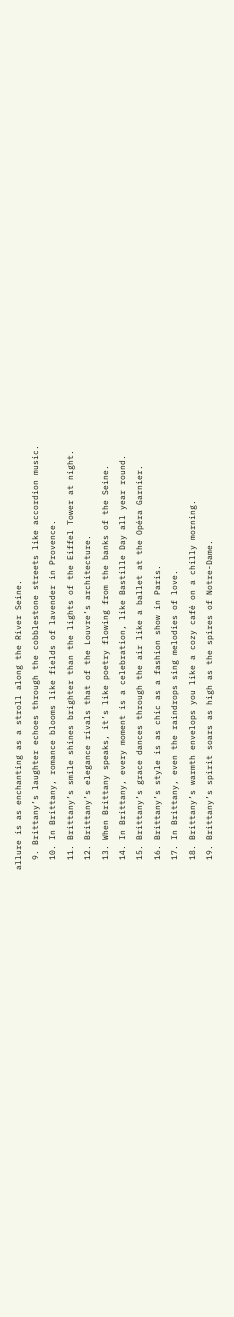allure is as enchanting as a stroll along the River Seine.
  9. Brittany’s laughter echoes through the cobblestone streets like accordion music.
  10. In Brittany, romance blooms like fields of lavender in Provence.
  11. Brittany’s smile shines brighter than the lights of the Eiffel Tower at night.
  12. Brittany’s elegance rivals that of the Louvre’s architecture.
  13. When Brittany speaks, it’s like poetry flowing from the banks of the Seine.
  14. In Brittany, every moment is a celebration, like Bastille Day all year round.
  15. Brittany’s grace dances through the air like a ballet at the Opéra Garnier.
  16. Brittany’s style is as chic as a fashion show in Paris.
  17. In Brittany, even the raindrops sing melodies of love.
  18. Brittany’s warmth envelops you like a cozy café on a chilly morning.
  19. Brittany’s spirit soars as high as the spires of Notre-Dame.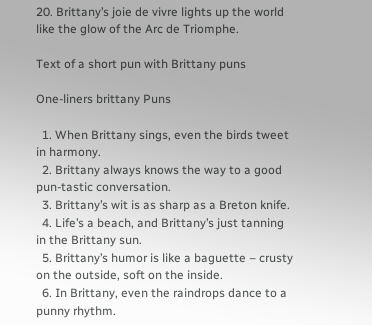20. Brittany’s joie de vivre lights up the world like the glow of the Arc de Triomphe.

Text of a short pun with Brittany puns

One-liners brittany Puns

  1. When Brittany sings, even the birds tweet in harmony.
  2. Brittany always knows the way to a good pun-tastic conversation.
  3. Brittany’s wit is as sharp as a Breton knife.
  4. Life’s a beach, and Brittany’s just tanning in the Brittany sun.
  5. Brittany’s humor is like a baguette – crusty on the outside, soft on the inside.
  6. In Brittany, even the raindrops dance to a punny rhythm.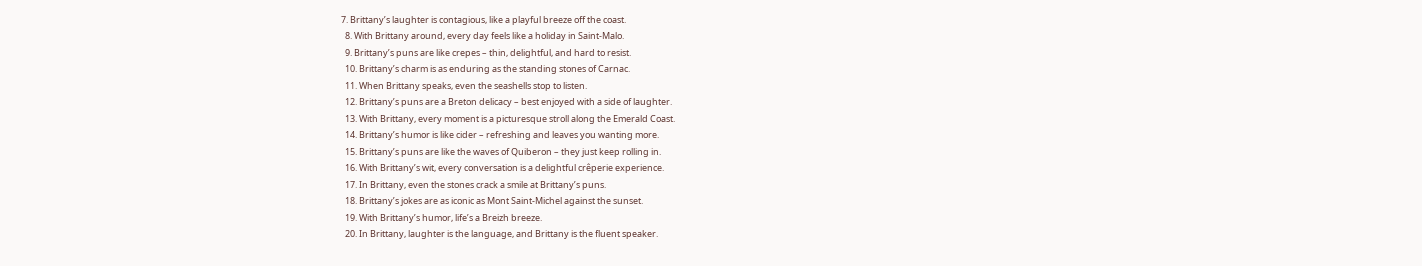7. Brittany’s laughter is contagious, like a playful breeze off the coast.
  8. With Brittany around, every day feels like a holiday in Saint-Malo.
  9. Brittany’s puns are like crepes – thin, delightful, and hard to resist.
  10. Brittany’s charm is as enduring as the standing stones of Carnac.
  11. When Brittany speaks, even the seashells stop to listen.
  12. Brittany’s puns are a Breton delicacy – best enjoyed with a side of laughter.
  13. With Brittany, every moment is a picturesque stroll along the Emerald Coast.
  14. Brittany’s humor is like cider – refreshing and leaves you wanting more.
  15. Brittany’s puns are like the waves of Quiberon – they just keep rolling in.
  16. With Brittany’s wit, every conversation is a delightful crêperie experience.
  17. In Brittany, even the stones crack a smile at Brittany’s puns.
  18. Brittany’s jokes are as iconic as Mont Saint-Michel against the sunset.
  19. With Brittany’s humor, life’s a Breizh breeze.
  20. In Brittany, laughter is the language, and Brittany is the fluent speaker.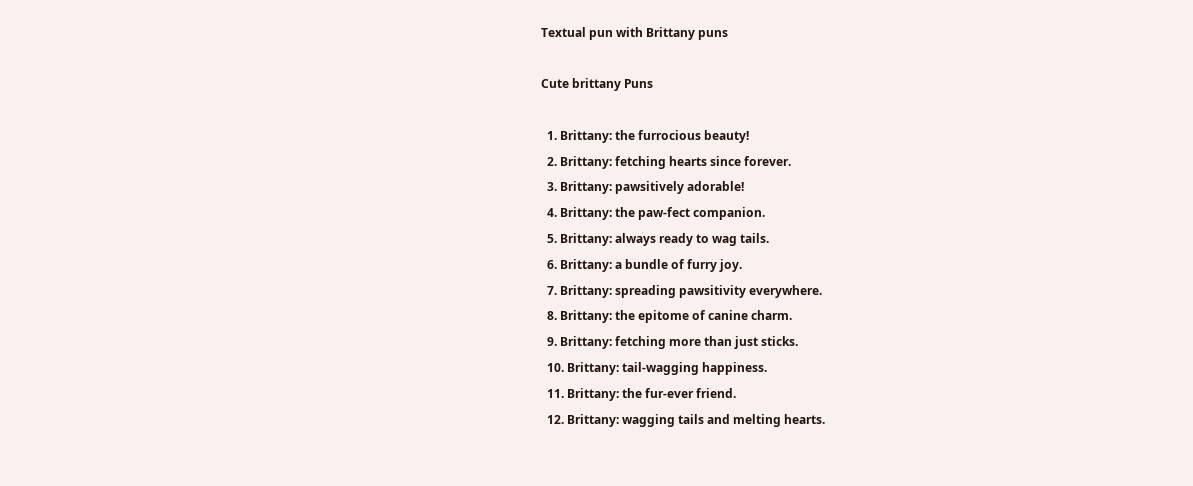Textual pun with Brittany puns

Cute brittany Puns

  1. Brittany: the furrocious beauty!
  2. Brittany: fetching hearts since forever.
  3. Brittany: pawsitively adorable!
  4. Brittany: the paw-fect companion.
  5. Brittany: always ready to wag tails.
  6. Brittany: a bundle of furry joy.
  7. Brittany: spreading pawsitivity everywhere.
  8. Brittany: the epitome of canine charm.
  9. Brittany: fetching more than just sticks.
  10. Brittany: tail-wagging happiness.
  11. Brittany: the fur-ever friend.
  12. Brittany: wagging tails and melting hearts.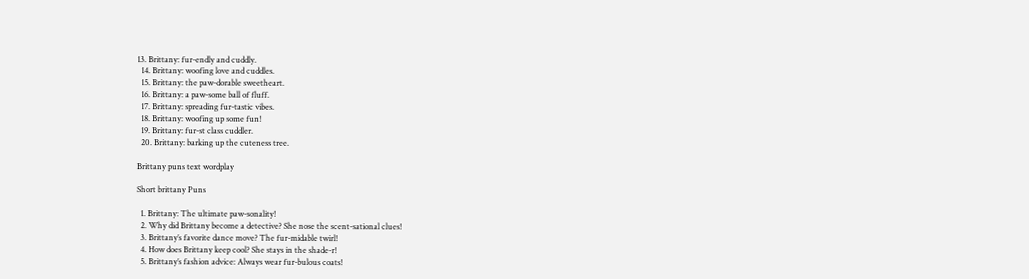13. Brittany: fur-endly and cuddly.
  14. Brittany: woofing love and cuddles.
  15. Brittany: the paw-dorable sweetheart.
  16. Brittany: a paw-some ball of fluff.
  17. Brittany: spreading fur-tastic vibes.
  18. Brittany: woofing up some fun!
  19. Brittany: fur-st class cuddler.
  20. Brittany: barking up the cuteness tree.

Brittany puns text wordplay

Short brittany Puns

  1. Brittany: The ultimate paw-sonality!
  2. Why did Brittany become a detective? She nose the scent-sational clues!
  3. Brittany’s favorite dance move? The fur-midable twirl!
  4. How does Brittany keep cool? She stays in the shade-r!
  5. Brittany’s fashion advice: Always wear fur-bulous coats!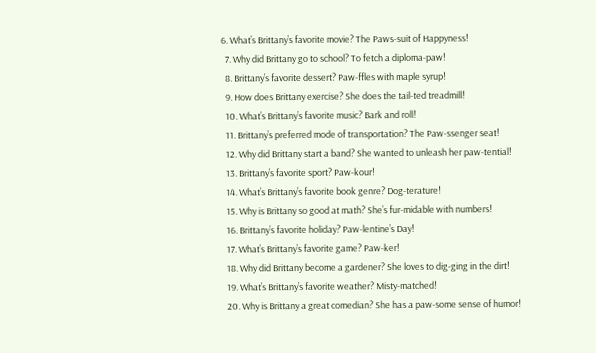6. What’s Brittany’s favorite movie? The Paws-suit of Happyness!
  7. Why did Brittany go to school? To fetch a diploma-paw!
  8. Brittany’s favorite dessert? Paw-ffles with maple syrup!
  9. How does Brittany exercise? She does the tail-ted treadmill!
  10. What’s Brittany’s favorite music? Bark and roll!
  11. Brittany’s preferred mode of transportation? The Paw-ssenger seat!
  12. Why did Brittany start a band? She wanted to unleash her paw-tential!
  13. Brittany’s favorite sport? Paw-kour!
  14. What’s Brittany’s favorite book genre? Dog-terature!
  15. Why is Brittany so good at math? She’s fur-midable with numbers!
  16. Brittany’s favorite holiday? Paw-lentine’s Day!
  17. What’s Brittany’s favorite game? Paw-ker!
  18. Why did Brittany become a gardener? She loves to dig-ging in the dirt!
  19. What’s Brittany’s favorite weather? Misty-matched!
  20. Why is Brittany a great comedian? She has a paw-some sense of humor!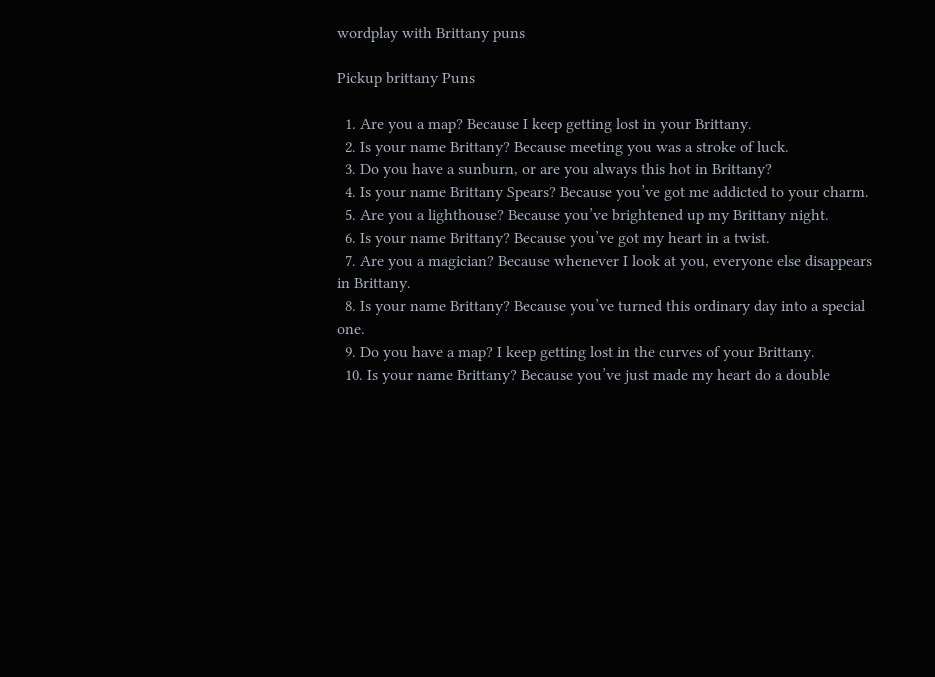wordplay with Brittany puns

Pickup brittany Puns

  1. Are you a map? Because I keep getting lost in your Brittany.
  2. Is your name Brittany? Because meeting you was a stroke of luck.
  3. Do you have a sunburn, or are you always this hot in Brittany?
  4. Is your name Brittany Spears? Because you’ve got me addicted to your charm.
  5. Are you a lighthouse? Because you’ve brightened up my Brittany night.
  6. Is your name Brittany? Because you’ve got my heart in a twist.
  7. Are you a magician? Because whenever I look at you, everyone else disappears in Brittany.
  8. Is your name Brittany? Because you’ve turned this ordinary day into a special one.
  9. Do you have a map? I keep getting lost in the curves of your Brittany.
  10. Is your name Brittany? Because you’ve just made my heart do a double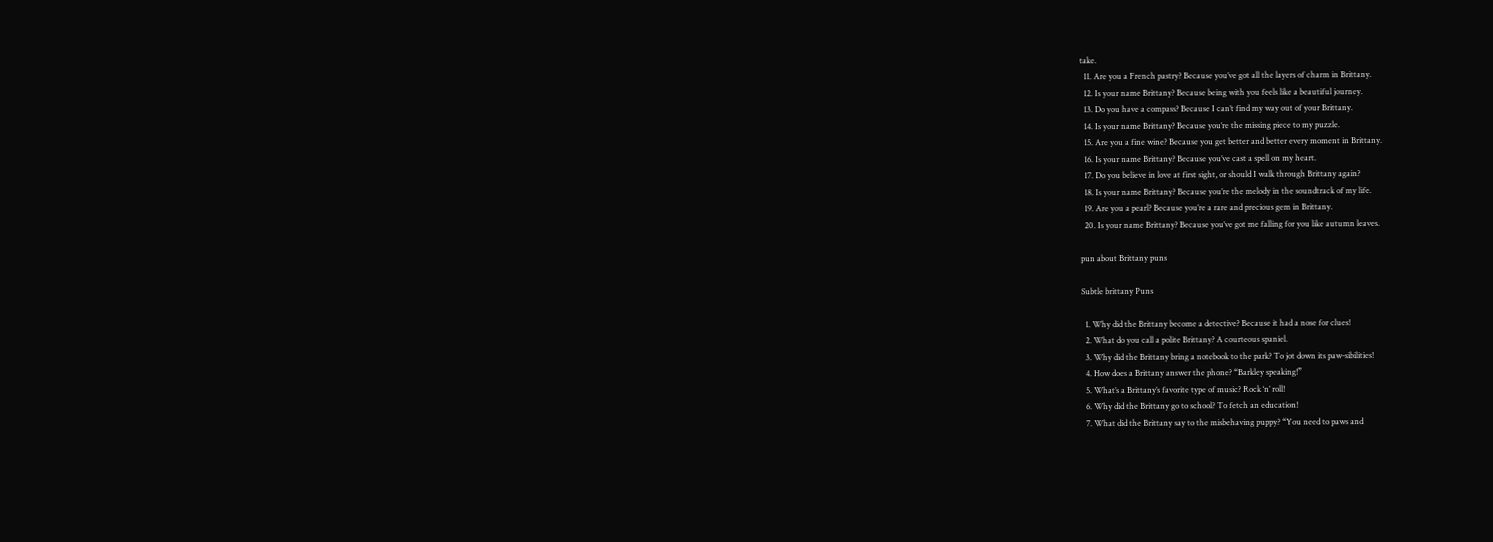take.
  11. Are you a French pastry? Because you’ve got all the layers of charm in Brittany.
  12. Is your name Brittany? Because being with you feels like a beautiful journey.
  13. Do you have a compass? Because I can’t find my way out of your Brittany.
  14. Is your name Brittany? Because you’re the missing piece to my puzzle.
  15. Are you a fine wine? Because you get better and better every moment in Brittany.
  16. Is your name Brittany? Because you’ve cast a spell on my heart.
  17. Do you believe in love at first sight, or should I walk through Brittany again?
  18. Is your name Brittany? Because you’re the melody in the soundtrack of my life.
  19. Are you a pearl? Because you’re a rare and precious gem in Brittany.
  20. Is your name Brittany? Because you’ve got me falling for you like autumn leaves.

pun about Brittany puns

Subtle brittany Puns

  1. Why did the Brittany become a detective? Because it had a nose for clues!
  2. What do you call a polite Brittany? A courteous spaniel.
  3. Why did the Brittany bring a notebook to the park? To jot down its paw-sibilities!
  4. How does a Brittany answer the phone? “Barkley speaking!”
  5. What’s a Brittany’s favorite type of music? Rock ‘n’ roll!
  6. Why did the Brittany go to school? To fetch an education!
  7. What did the Brittany say to the misbehaving puppy? “You need to paws and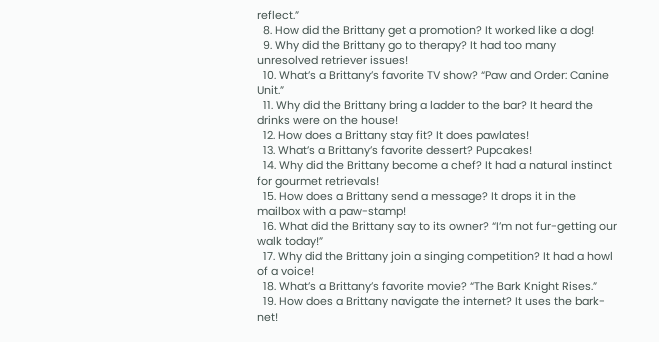reflect.”
  8. How did the Brittany get a promotion? It worked like a dog!
  9. Why did the Brittany go to therapy? It had too many unresolved retriever issues!
  10. What’s a Brittany’s favorite TV show? “Paw and Order: Canine Unit.”
  11. Why did the Brittany bring a ladder to the bar? It heard the drinks were on the house!
  12. How does a Brittany stay fit? It does pawlates!
  13. What’s a Brittany’s favorite dessert? Pupcakes!
  14. Why did the Brittany become a chef? It had a natural instinct for gourmet retrievals!
  15. How does a Brittany send a message? It drops it in the mailbox with a paw-stamp!
  16. What did the Brittany say to its owner? “I’m not fur-getting our walk today!”
  17. Why did the Brittany join a singing competition? It had a howl of a voice!
  18. What’s a Brittany’s favorite movie? “The Bark Knight Rises.”
  19. How does a Brittany navigate the internet? It uses the bark-net!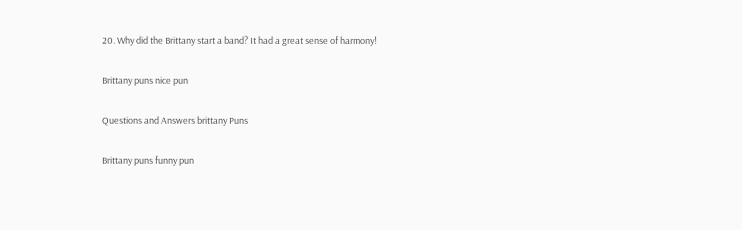20. Why did the Brittany start a band? It had a great sense of harmony!

Brittany puns nice pun

Questions and Answers brittany Puns

Brittany puns funny pun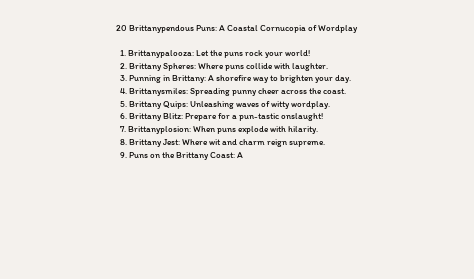20 Brittanypendous Puns: A Coastal Cornucopia of Wordplay

  1. Brittanypalooza: Let the puns rock your world!
  2. Brittany Spheres: Where puns collide with laughter.
  3. Punning in Brittany: A shorefire way to brighten your day.
  4. Brittanysmiles: Spreading punny cheer across the coast.
  5. Brittany Quips: Unleashing waves of witty wordplay.
  6. Brittany Blitz: Prepare for a pun-tastic onslaught!
  7. Brittanyplosion: When puns explode with hilarity.
  8. Brittany Jest: Where wit and charm reign supreme.
  9. Puns on the Brittany Coast: A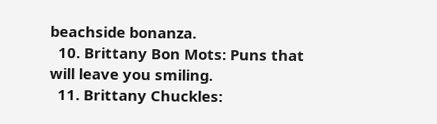beachside bonanza.
  10. Brittany Bon Mots: Puns that will leave you smiling.
  11. Brittany Chuckles: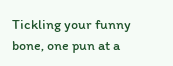Tickling your funny bone, one pun at a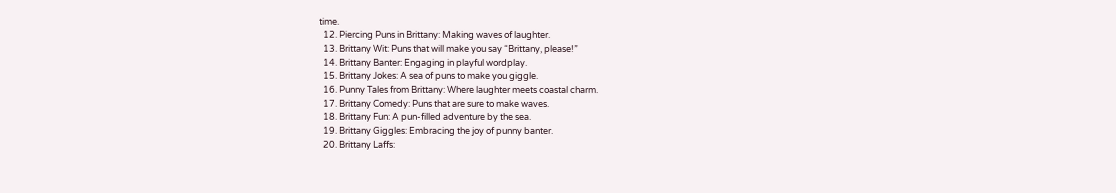time.
  12. Piercing Puns in Brittany: Making waves of laughter.
  13. Brittany Wit: Puns that will make you say “Brittany, please!”
  14. Brittany Banter: Engaging in playful wordplay.
  15. Brittany Jokes: A sea of puns to make you giggle.
  16. Punny Tales from Brittany: Where laughter meets coastal charm.
  17. Brittany Comedy: Puns that are sure to make waves.
  18. Brittany Fun: A pun-filled adventure by the sea.
  19. Brittany Giggles: Embracing the joy of punny banter.
  20. Brittany Laffs: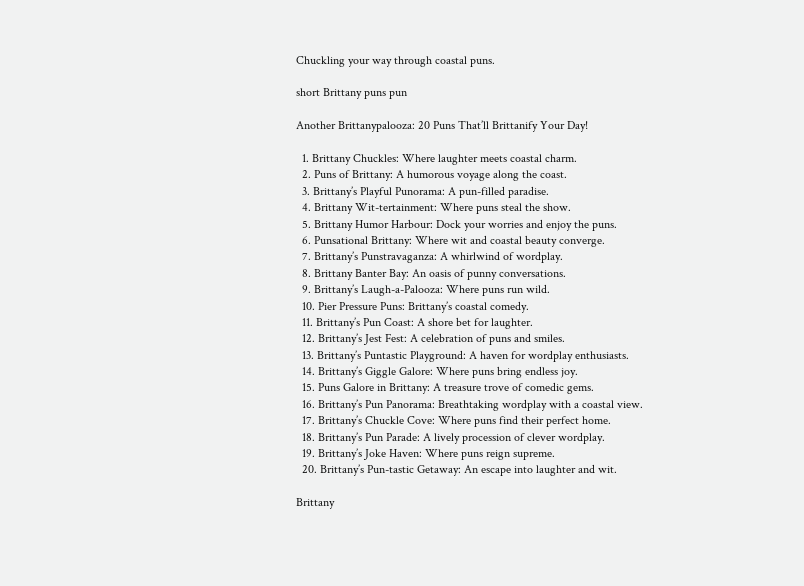Chuckling your way through coastal puns.

short Brittany puns pun

Another Brittanypalooza: 20 Puns That’ll Brittanify Your Day!

  1. Brittany Chuckles: Where laughter meets coastal charm.
  2. Puns of Brittany: A humorous voyage along the coast.
  3. Brittany’s Playful Punorama: A pun-filled paradise.
  4. Brittany Wit-tertainment: Where puns steal the show.
  5. Brittany Humor Harbour: Dock your worries and enjoy the puns.
  6. Punsational Brittany: Where wit and coastal beauty converge.
  7. Brittany’s Punstravaganza: A whirlwind of wordplay.
  8. Brittany Banter Bay: An oasis of punny conversations.
  9. Brittany’s Laugh-a-Palooza: Where puns run wild.
  10. Pier Pressure Puns: Brittany’s coastal comedy.
  11. Brittany’s Pun Coast: A shore bet for laughter.
  12. Brittany’s Jest Fest: A celebration of puns and smiles.
  13. Brittany’s Puntastic Playground: A haven for wordplay enthusiasts.
  14. Brittany’s Giggle Galore: Where puns bring endless joy.
  15. Puns Galore in Brittany: A treasure trove of comedic gems.
  16. Brittany’s Pun Panorama: Breathtaking wordplay with a coastal view.
  17. Brittany’s Chuckle Cove: Where puns find their perfect home.
  18. Brittany’s Pun Parade: A lively procession of clever wordplay.
  19. Brittany’s Joke Haven: Where puns reign supreme.
  20. Brittany’s Pun-tastic Getaway: An escape into laughter and wit.

Brittany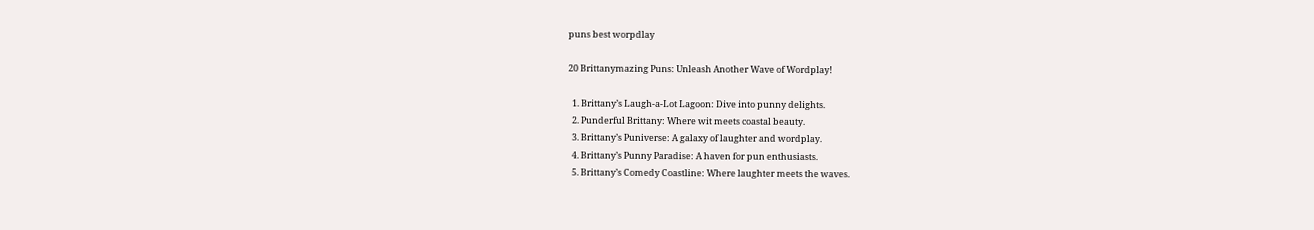puns best worpdlay

20 Brittanymazing Puns: Unleash Another Wave of Wordplay!

  1. Brittany’s Laugh-a-Lot Lagoon: Dive into punny delights.
  2. Punderful Brittany: Where wit meets coastal beauty.
  3. Brittany’s Puniverse: A galaxy of laughter and wordplay.
  4. Brittany’s Punny Paradise: A haven for pun enthusiasts.
  5. Brittany’s Comedy Coastline: Where laughter meets the waves.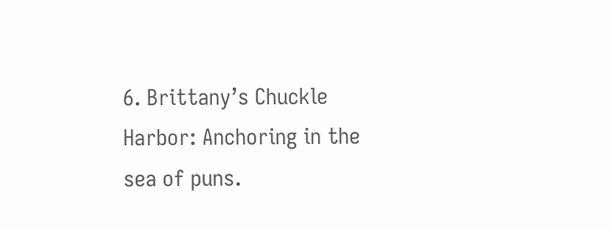6. Brittany’s Chuckle Harbor: Anchoring in the sea of puns.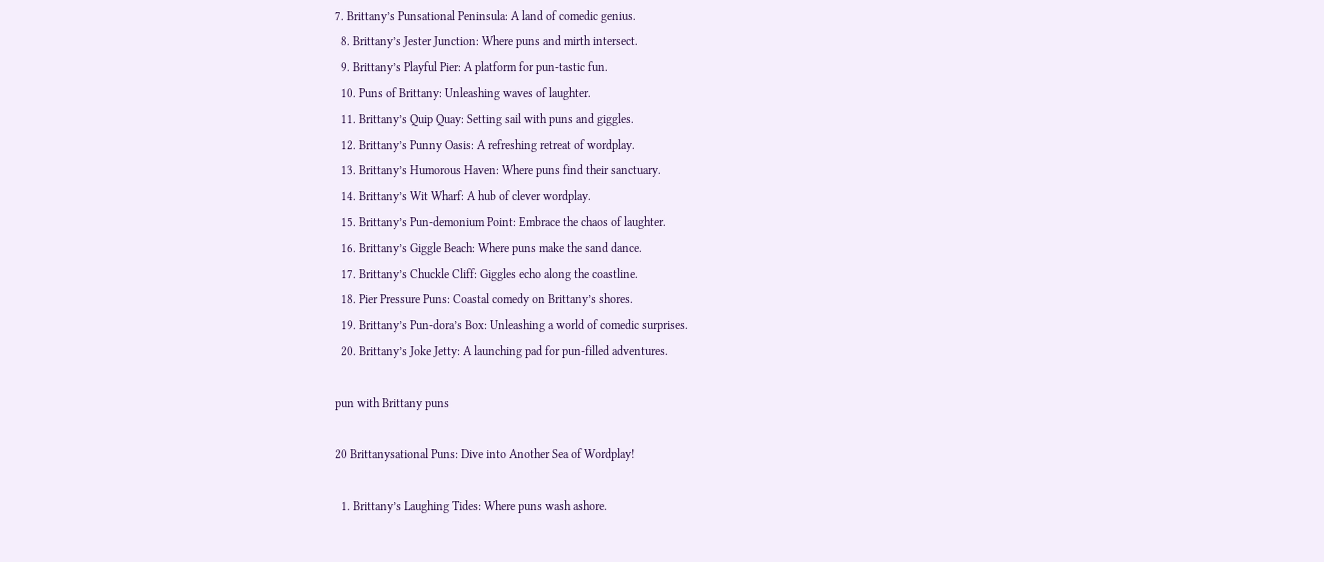7. Brittany’s Punsational Peninsula: A land of comedic genius.
  8. Brittany’s Jester Junction: Where puns and mirth intersect.
  9. Brittany’s Playful Pier: A platform for pun-tastic fun.
  10. Puns of Brittany: Unleashing waves of laughter.
  11. Brittany’s Quip Quay: Setting sail with puns and giggles.
  12. Brittany’s Punny Oasis: A refreshing retreat of wordplay.
  13. Brittany’s Humorous Haven: Where puns find their sanctuary.
  14. Brittany’s Wit Wharf: A hub of clever wordplay.
  15. Brittany’s Pun-demonium Point: Embrace the chaos of laughter.
  16. Brittany’s Giggle Beach: Where puns make the sand dance.
  17. Brittany’s Chuckle Cliff: Giggles echo along the coastline.
  18. Pier Pressure Puns: Coastal comedy on Brittany’s shores.
  19. Brittany’s Pun-dora’s Box: Unleashing a world of comedic surprises.
  20. Brittany’s Joke Jetty: A launching pad for pun-filled adventures.

pun with Brittany puns

20 Brittanysational Puns: Dive into Another Sea of Wordplay!

  1. Brittany’s Laughing Tides: Where puns wash ashore.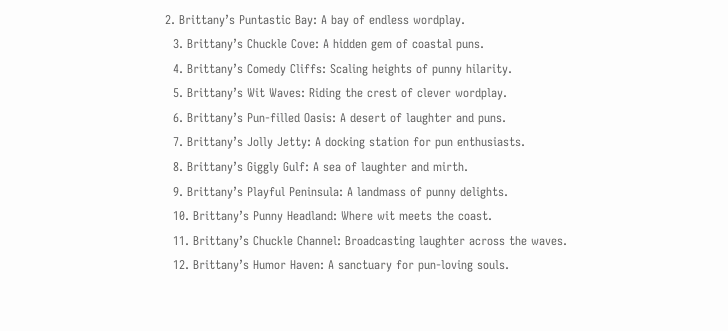2. Brittany’s Puntastic Bay: A bay of endless wordplay.
  3. Brittany’s Chuckle Cove: A hidden gem of coastal puns.
  4. Brittany’s Comedy Cliffs: Scaling heights of punny hilarity.
  5. Brittany’s Wit Waves: Riding the crest of clever wordplay.
  6. Brittany’s Pun-filled Oasis: A desert of laughter and puns.
  7. Brittany’s Jolly Jetty: A docking station for pun enthusiasts.
  8. Brittany’s Giggly Gulf: A sea of laughter and mirth.
  9. Brittany’s Playful Peninsula: A landmass of punny delights.
  10. Brittany’s Punny Headland: Where wit meets the coast.
  11. Brittany’s Chuckle Channel: Broadcasting laughter across the waves.
  12. Brittany’s Humor Haven: A sanctuary for pun-loving souls.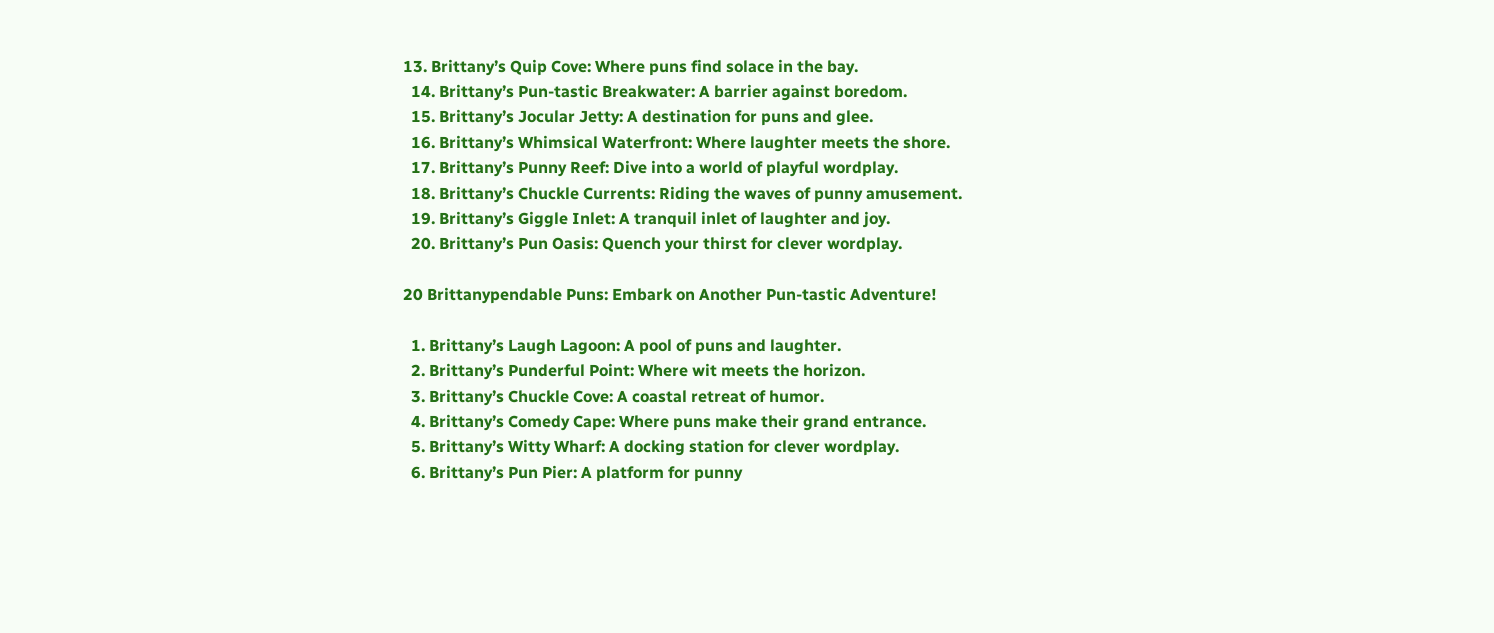13. Brittany’s Quip Cove: Where puns find solace in the bay.
  14. Brittany’s Pun-tastic Breakwater: A barrier against boredom.
  15. Brittany’s Jocular Jetty: A destination for puns and glee.
  16. Brittany’s Whimsical Waterfront: Where laughter meets the shore.
  17. Brittany’s Punny Reef: Dive into a world of playful wordplay.
  18. Brittany’s Chuckle Currents: Riding the waves of punny amusement.
  19. Brittany’s Giggle Inlet: A tranquil inlet of laughter and joy.
  20. Brittany’s Pun Oasis: Quench your thirst for clever wordplay.

20 Brittanypendable Puns: Embark on Another Pun-tastic Adventure!

  1. Brittany’s Laugh Lagoon: A pool of puns and laughter.
  2. Brittany’s Punderful Point: Where wit meets the horizon.
  3. Brittany’s Chuckle Cove: A coastal retreat of humor.
  4. Brittany’s Comedy Cape: Where puns make their grand entrance.
  5. Brittany’s Witty Wharf: A docking station for clever wordplay.
  6. Brittany’s Pun Pier: A platform for punny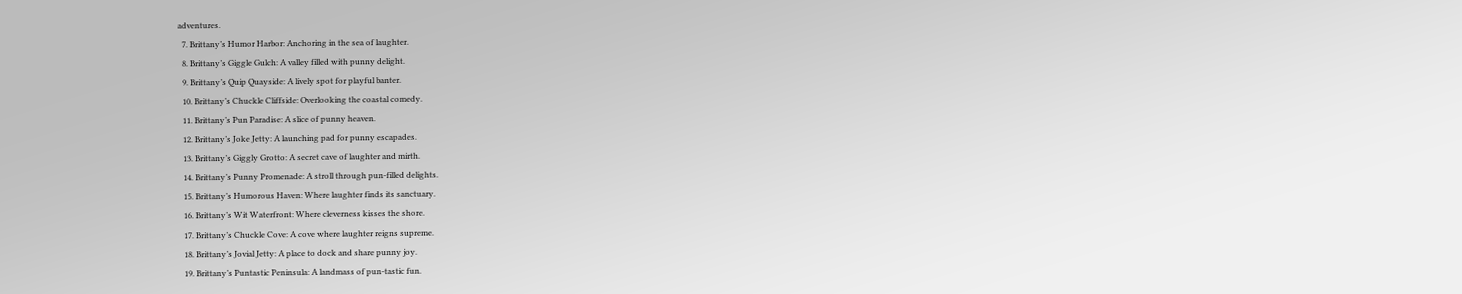adventures.
  7. Brittany’s Humor Harbor: Anchoring in the sea of laughter.
  8. Brittany’s Giggle Gulch: A valley filled with punny delight.
  9. Brittany’s Quip Quayside: A lively spot for playful banter.
  10. Brittany’s Chuckle Cliffside: Overlooking the coastal comedy.
  11. Brittany’s Pun Paradise: A slice of punny heaven.
  12. Brittany’s Joke Jetty: A launching pad for punny escapades.
  13. Brittany’s Giggly Grotto: A secret cave of laughter and mirth.
  14. Brittany’s Punny Promenade: A stroll through pun-filled delights.
  15. Brittany’s Humorous Haven: Where laughter finds its sanctuary.
  16. Brittany’s Wit Waterfront: Where cleverness kisses the shore.
  17. Brittany’s Chuckle Cove: A cove where laughter reigns supreme.
  18. Brittany’s Jovial Jetty: A place to dock and share punny joy.
  19. Brittany’s Puntastic Peninsula: A landmass of pun-tastic fun.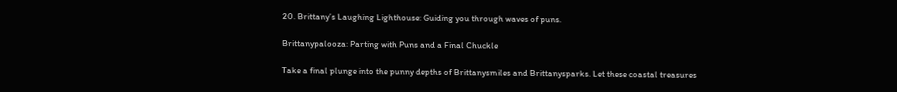20. Brittany’s Laughing Lighthouse: Guiding you through waves of puns.

Brittanypalooza: Parting with Puns and a Final Chuckle

Take a final plunge into the punny depths of Brittanysmiles and Brittanysparks. Let these coastal treasures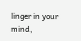linger in your mind,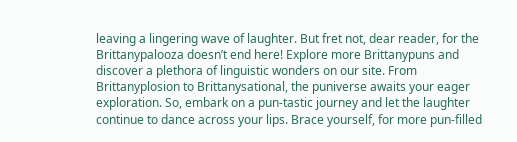leaving a lingering wave of laughter. But fret not, dear reader, for the Brittanypalooza doesn’t end here! Explore more Brittanypuns and discover a plethora of linguistic wonders on our site. From Brittanyplosion to Brittanysational, the puniverse awaits your eager exploration. So, embark on a pun-tastic journey and let the laughter continue to dance across your lips. Brace yourself, for more pun-filled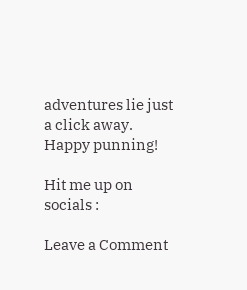adventures lie just a click away. Happy punning!

Hit me up on socials :

Leave a Comment